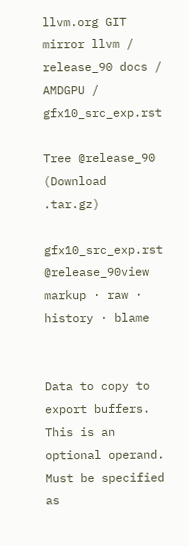llvm.org GIT mirror llvm / release_90 docs / AMDGPU / gfx10_src_exp.rst

Tree @release_90 (Download .tar.gz)

gfx10_src_exp.rst @release_90view markup · raw · history · blame


Data to copy to export buffers. This is an optional operand. Must be specified as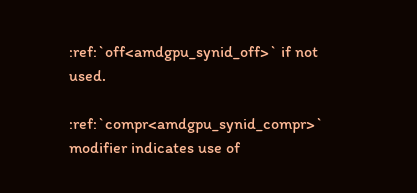:ref:`off<amdgpu_synid_off>` if not used.

:ref:`compr<amdgpu_synid_compr>` modifier indicates use of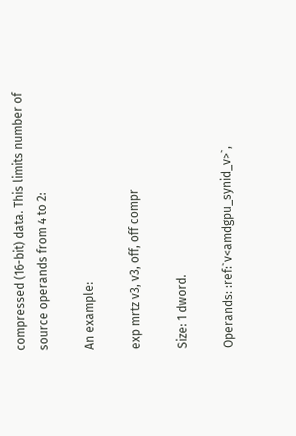compressed (16-bit) data. This limits number of source operands from 4 to 2:

An example:

exp mrtz v3, v3, off, off compr

Size: 1 dword.

Operands: :ref:`v<amdgpu_synid_v>`,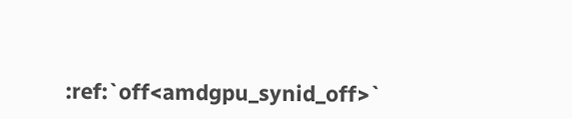:ref:`off<amdgpu_synid_off>`